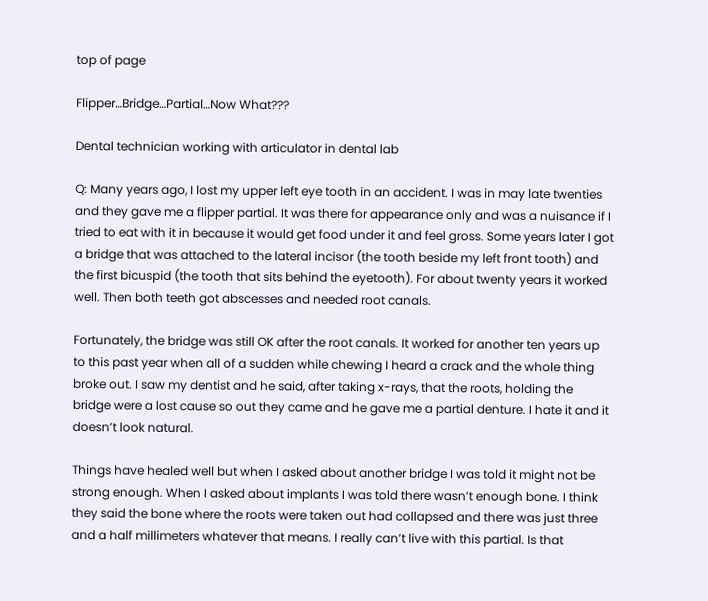top of page

Flipper…Bridge…Partial…Now What???

Dental technician working with articulator in dental lab

Q: Many years ago, I lost my upper left eye tooth in an accident. I was in may late twenties and they gave me a flipper partial. It was there for appearance only and was a nuisance if I tried to eat with it in because it would get food under it and feel gross. Some years later I got a bridge that was attached to the lateral incisor (the tooth beside my left front tooth) and the first bicuspid (the tooth that sits behind the eyetooth). For about twenty years it worked well. Then both teeth got abscesses and needed root canals.

Fortunately, the bridge was still OK after the root canals. It worked for another ten years up to this past year when all of a sudden while chewing I heard a crack and the whole thing broke out. I saw my dentist and he said, after taking x-rays, that the roots, holding the bridge were a lost cause so out they came and he gave me a partial denture. I hate it and it doesn’t look natural.

Things have healed well but when I asked about another bridge I was told it might not be strong enough. When I asked about implants I was told there wasn’t enough bone. I think they said the bone where the roots were taken out had collapsed and there was just three and a half millimeters whatever that means. I really can’t live with this partial. Is that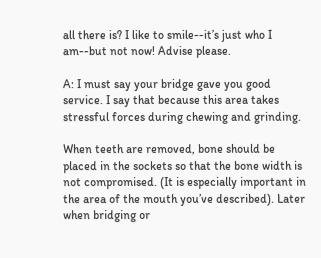all there is? I like to smile--it’s just who I am--but not now! Advise please.

A: I must say your bridge gave you good service. I say that because this area takes stressful forces during chewing and grinding.

When teeth are removed, bone should be placed in the sockets so that the bone width is not compromised. (It is especially important in the area of the mouth you’ve described). Later when bridging or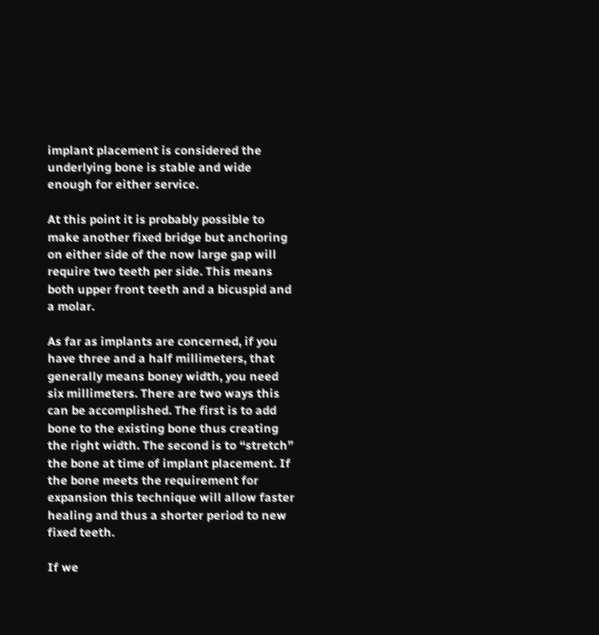implant placement is considered the underlying bone is stable and wide enough for either service.

At this point it is probably possible to make another fixed bridge but anchoring on either side of the now large gap will require two teeth per side. This means both upper front teeth and a bicuspid and a molar.

As far as implants are concerned, if you have three and a half millimeters, that generally means boney width, you need six millimeters. There are two ways this can be accomplished. The first is to add bone to the existing bone thus creating the right width. The second is to “stretch” the bone at time of implant placement. If the bone meets the requirement for expansion this technique will allow faster healing and thus a shorter period to new fixed teeth.

If we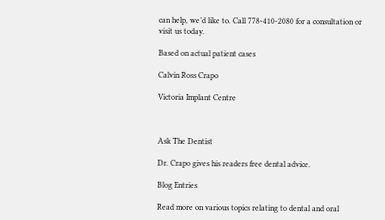can help, we’d like to. Call 778-410-2080 for a consultation or visit us today.

Based on actual patient cases

Calvin Ross Crapo

Victoria Implant Centre



Ask The Dentist

Dr. Crapo gives his readers free dental advice.

Blog Entries

Read more on various topics relating to dental and oral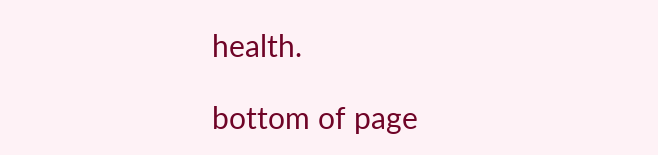health.

bottom of page